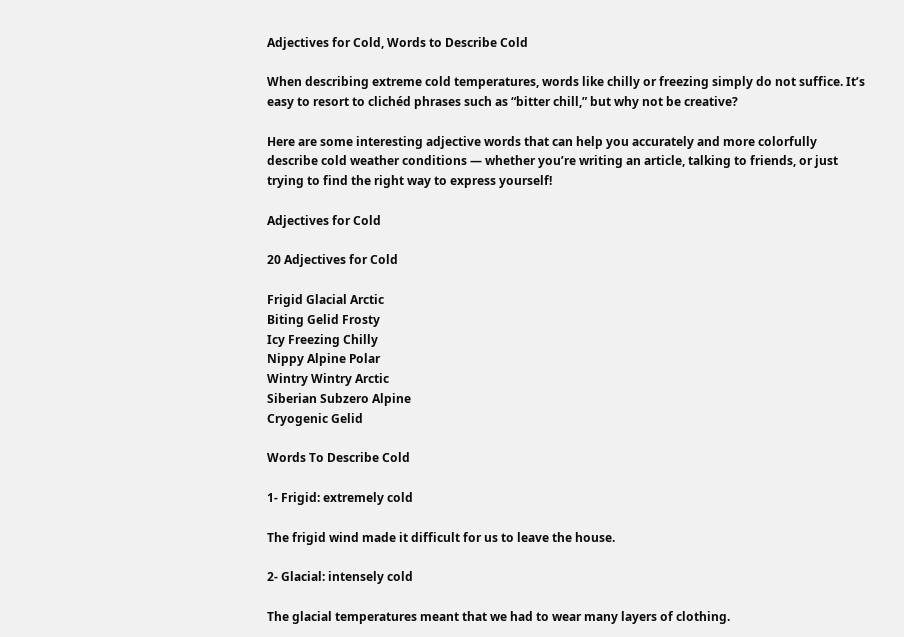Adjectives for Cold, Words to Describe Cold

When describing extreme cold temperatures, words like chilly or freezing simply do not suffice. It’s easy to resort to clichéd phrases such as “bitter chill,” but why not be creative?

Here are some interesting adjective words that can help you accurately and more colorfully describe cold weather conditions — whether you’re writing an article, talking to friends, or just trying to find the right way to express yourself!

Adjectives for Cold

20 Adjectives for Cold

Frigid Glacial Arctic
Biting Gelid Frosty
Icy Freezing Chilly
Nippy Alpine Polar
Wintry Wintry Arctic
Siberian Subzero Alpine
Cryogenic Gelid

Words To Describe Cold

1- Frigid: extremely cold

The frigid wind made it difficult for us to leave the house.

2- Glacial: intensely cold

The glacial temperatures meant that we had to wear many layers of clothing.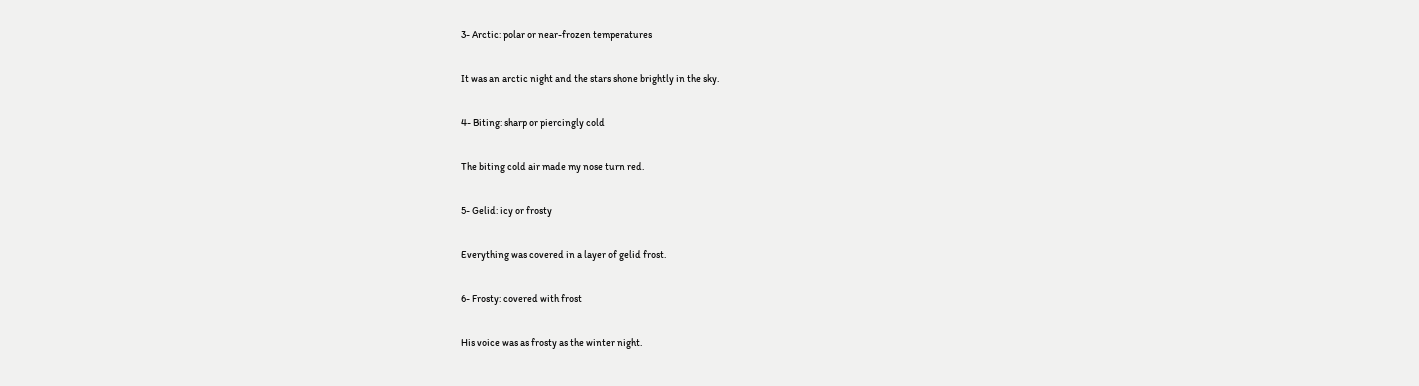3- Arctic: polar or near-frozen temperatures

It was an arctic night and the stars shone brightly in the sky.

4- Biting: sharp or piercingly cold

The biting cold air made my nose turn red.

5- Gelid: icy or frosty

Everything was covered in a layer of gelid frost.

6- Frosty: covered with frost

His voice was as frosty as the winter night.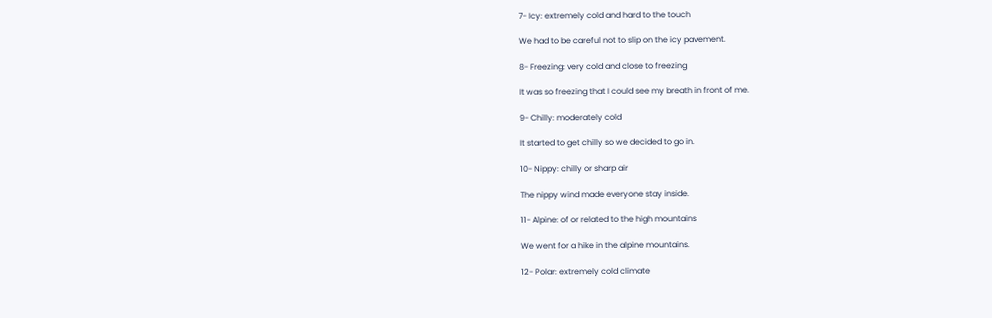7- Icy: extremely cold and hard to the touch

We had to be careful not to slip on the icy pavement.

8- Freezing: very cold and close to freezing

It was so freezing that I could see my breath in front of me.

9- Chilly: moderately cold

It started to get chilly so we decided to go in.

10- Nippy: chilly or sharp air

The nippy wind made everyone stay inside.

11- Alpine: of or related to the high mountains

We went for a hike in the alpine mountains.

12- Polar: extremely cold climate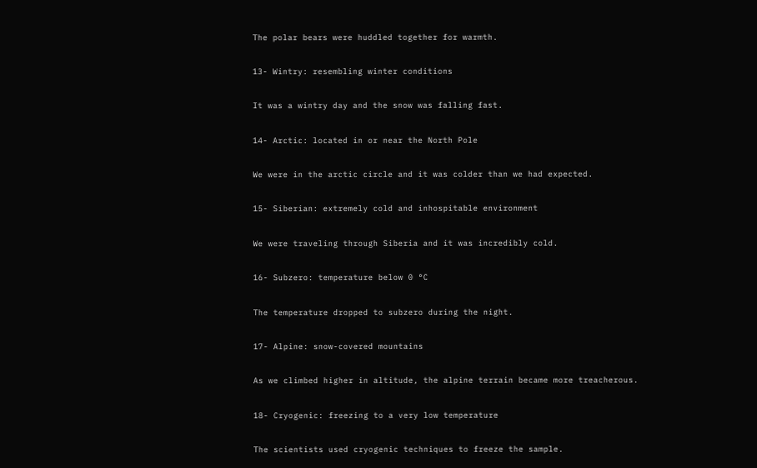The polar bears were huddled together for warmth.

13- Wintry: resembling winter conditions

It was a wintry day and the snow was falling fast.

14- Arctic: located in or near the North Pole

We were in the arctic circle and it was colder than we had expected.

15- Siberian: extremely cold and inhospitable environment

We were traveling through Siberia and it was incredibly cold.

16- Subzero: temperature below 0 °C

The temperature dropped to subzero during the night.

17- Alpine: snow-covered mountains

As we climbed higher in altitude, the alpine terrain became more treacherous.

18- Cryogenic: freezing to a very low temperature

The scientists used cryogenic techniques to freeze the sample.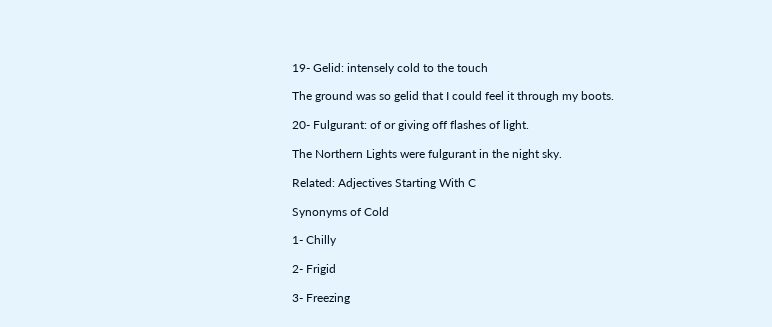19- Gelid: intensely cold to the touch

The ground was so gelid that I could feel it through my boots.

20- Fulgurant: of or giving off flashes of light.

The Northern Lights were fulgurant in the night sky.

Related: Adjectives Starting With C

Synonyms of Cold

1- Chilly

2- Frigid

3- Freezing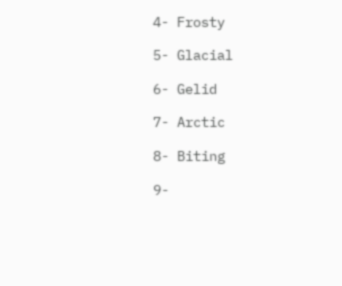4- Frosty

5- Glacial

6- Gelid

7- Arctic

8- Biting

9-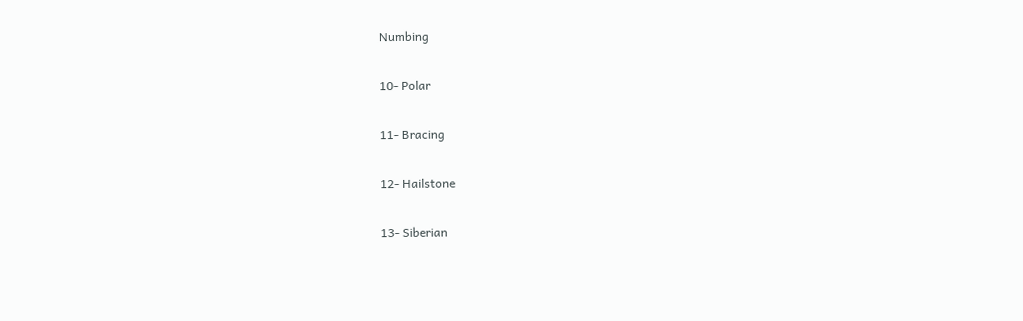Numbing

10- Polar

11- Bracing

12- Hailstone

13- Siberian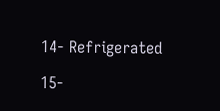14- Refrigerated

15-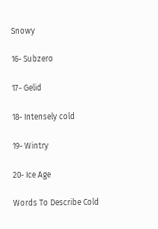Snowy

16- Subzero

17- Gelid

18- Intensely cold

19- Wintry

20- Ice Age

Words To Describe Cold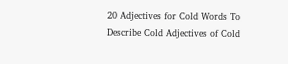20 Adjectives for Cold Words To Describe Cold Adjectives of Cold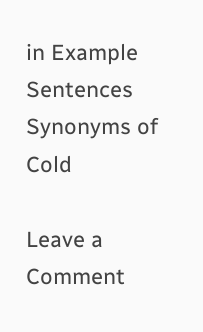in Example Sentences Synonyms of Cold

Leave a Comment